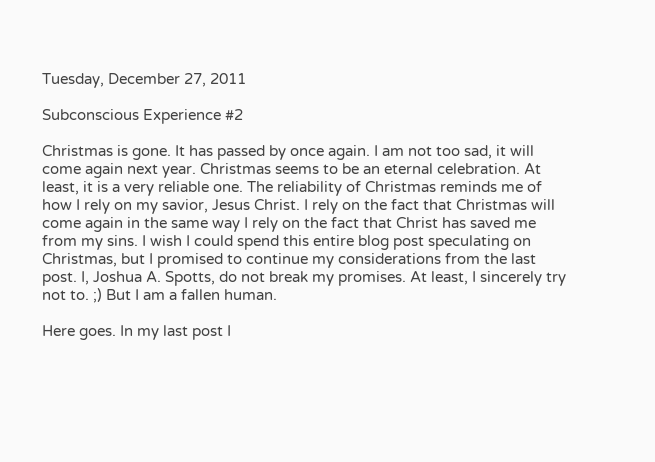Tuesday, December 27, 2011

Subconscious Experience #2

Christmas is gone. It has passed by once again. I am not too sad, it will come again next year. Christmas seems to be an eternal celebration. At least, it is a very reliable one. The reliability of Christmas reminds me of how I rely on my savior, Jesus Christ. I rely on the fact that Christmas will come again in the same way I rely on the fact that Christ has saved me from my sins. I wish I could spend this entire blog post speculating on Christmas, but I promised to continue my considerations from the last post. I, Joshua A. Spotts, do not break my promises. At least, I sincerely try not to. ;) But I am a fallen human.

Here goes. In my last post I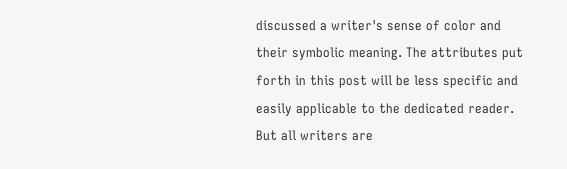discussed a writer's sense of color and their symbolic meaning. The attributes put forth in this post will be less specific and easily applicable to the dedicated reader. But all writers are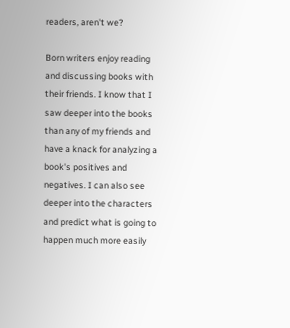readers, aren't we?

Born writers enjoy reading and discussing books with their friends. I know that I saw deeper into the books than any of my friends and have a knack for analyzing a book's positives and negatives. I can also see deeper into the characters and predict what is going to happen much more easily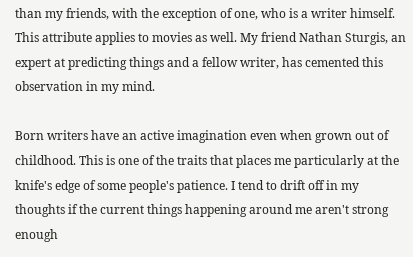than my friends, with the exception of one, who is a writer himself. This attribute applies to movies as well. My friend Nathan Sturgis, an expert at predicting things and a fellow writer, has cemented this observation in my mind.

Born writers have an active imagination even when grown out of childhood. This is one of the traits that places me particularly at the knife's edge of some people's patience. I tend to drift off in my thoughts if the current things happening around me aren't strong enough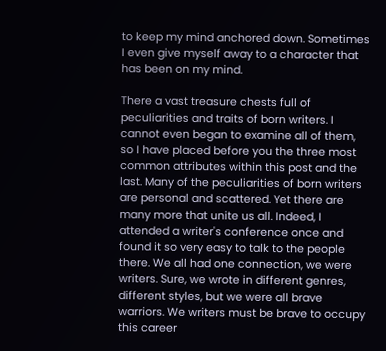to keep my mind anchored down. Sometimes I even give myself away to a character that has been on my mind.

There a vast treasure chests full of peculiarities and traits of born writers. I cannot even began to examine all of them, so I have placed before you the three most common attributes within this post and the last. Many of the peculiarities of born writers are personal and scattered. Yet there are many more that unite us all. Indeed, I attended a writer's conference once and found it so very easy to talk to the people there. We all had one connection, we were writers. Sure, we wrote in different genres, different styles, but we were all brave warriors. We writers must be brave to occupy this career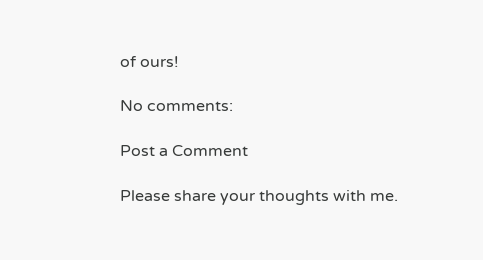of ours!

No comments:

Post a Comment

Please share your thoughts with me.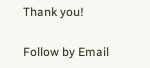Thank you!

Follow by Email